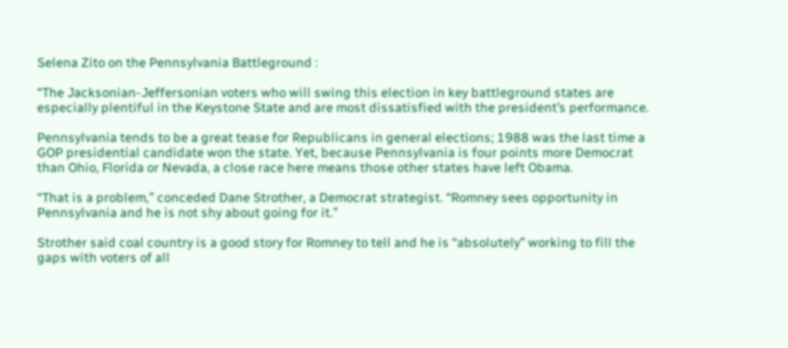Selena Zito on the Pennsylvania Battleground :

“The Jacksonian-Jeffersonian voters who will swing this election in key battleground states are especially plentiful in the Keystone State and are most dissatisfied with the president’s performance.

Pennsylvania tends to be a great tease for Republicans in general elections; 1988 was the last time a GOP presidential candidate won the state. Yet, because Pennsylvania is four points more Democrat than Ohio, Florida or Nevada, a close race here means those other states have left Obama.

“That is a problem,” conceded Dane Strother, a Democrat strategist. “Romney sees opportunity in Pennsylvania and he is not shy about going for it.”

Strother said coal country is a good story for Romney to tell and he is “absolutely” working to fill the gaps with voters of all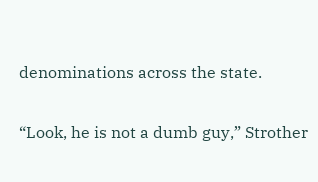denominations across the state.

“Look, he is not a dumb guy,” Strother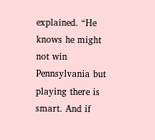explained. “He knows he might not win Pennsylvania but playing there is smart. And if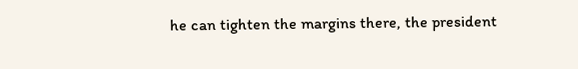he can tighten the margins there, the president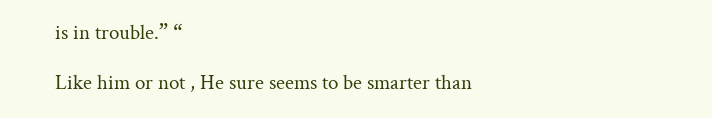is in trouble.” “

Like him or not , He sure seems to be smarter than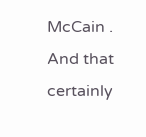McCain . And that certainly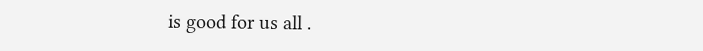is good for us all .